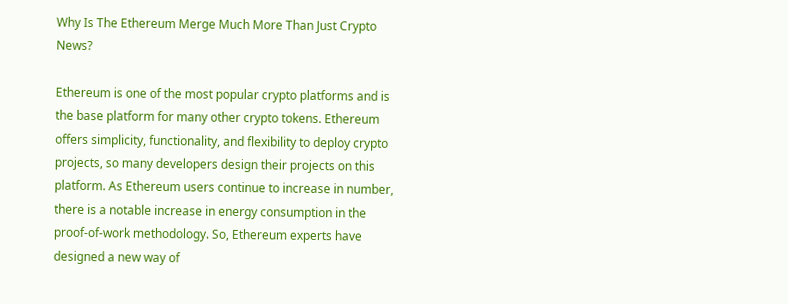Why Is The Ethereum Merge Much More Than Just Crypto News?

Ethereum is one of the most popular crypto platforms and is the base platform for many other crypto tokens. Ethereum offers simplicity, functionality, and flexibility to deploy crypto projects, so many developers design their projects on this platform. As Ethereum users continue to increase in number, there is a notable increase in energy consumption in the proof-of-work methodology. So, Ethereum experts have designed a new way of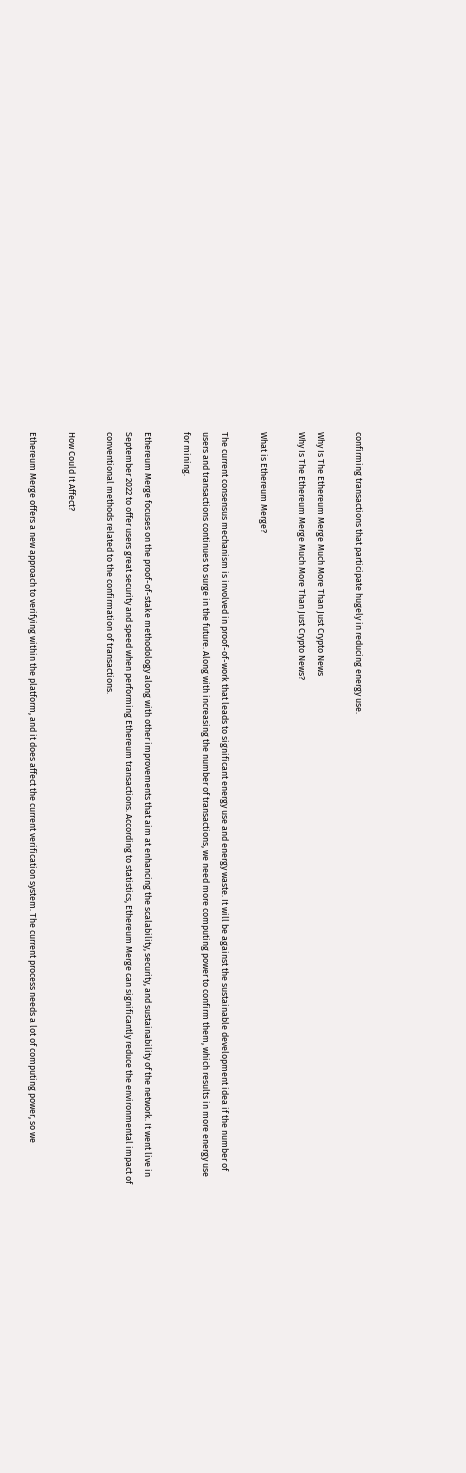confirming transactions that participate hugely in reducing energy use.

Why Is The Ethereum Merge Much More Than Just Crypto News
Why Is The Ethereum Merge Much More Than Just Crypto News?

What is Ethereum Merge?

The current consensus mechanism is involved in proof-of-work that leads to significant energy use and energy waste. It will be against the sustainable development idea if the number of users and transactions continues to surge in the future. Along with increasing the number of transactions, we need more computing power to confirm them, which results in more energy use for mining.

Ethereum Merge focuses on the proof-of-stake methodology along with other improvements that aim at enhancing the scalability, security, and sustainability of the network. It went live in September 2022 to offer users great security and speed when performing Ethereum transactions. According to statistics, Ethereum Merge can significantly reduce the environmental impact of conventional methods related to the confirmation of transactions.

How Could It Affect?

Ethereum Merge offers a new approach to verifying within the platform, and it does affect the current verification system. The current process needs a lot of computing power, so we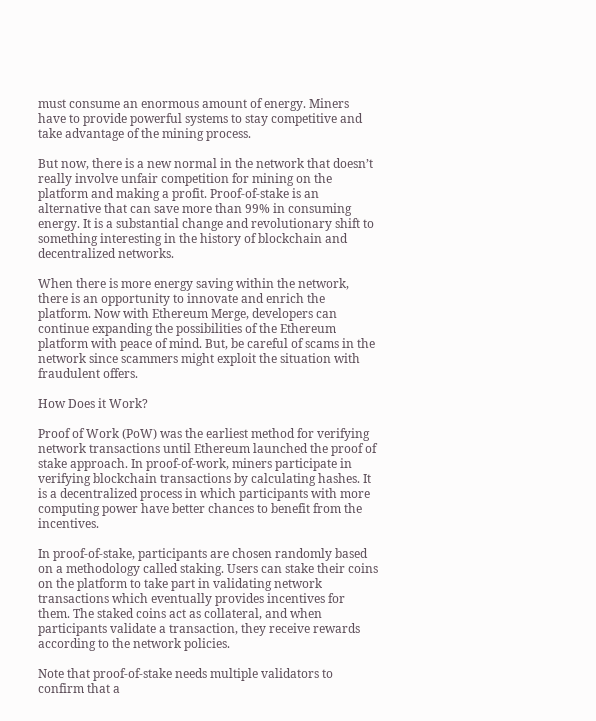must consume an enormous amount of energy. Miners have to provide powerful systems to stay competitive and take advantage of the mining process.

But now, there is a new normal in the network that doesn’t really involve unfair competition for mining on the platform and making a profit. Proof-of-stake is an alternative that can save more than 99% in consuming energy. It is a substantial change and revolutionary shift to something interesting in the history of blockchain and decentralized networks.

When there is more energy saving within the network, there is an opportunity to innovate and enrich the platform. Now with Ethereum Merge, developers can continue expanding the possibilities of the Ethereum platform with peace of mind. But, be careful of scams in the network since scammers might exploit the situation with fraudulent offers.

How Does it Work?

Proof of Work (PoW) was the earliest method for verifying network transactions until Ethereum launched the proof of stake approach. In proof-of-work, miners participate in verifying blockchain transactions by calculating hashes. It is a decentralized process in which participants with more computing power have better chances to benefit from the incentives.

In proof-of-stake, participants are chosen randomly based on a methodology called staking. Users can stake their coins on the platform to take part in validating network transactions which eventually provides incentives for them. The staked coins act as collateral, and when participants validate a transaction, they receive rewards according to the network policies.

Note that proof-of-stake needs multiple validators to confirm that a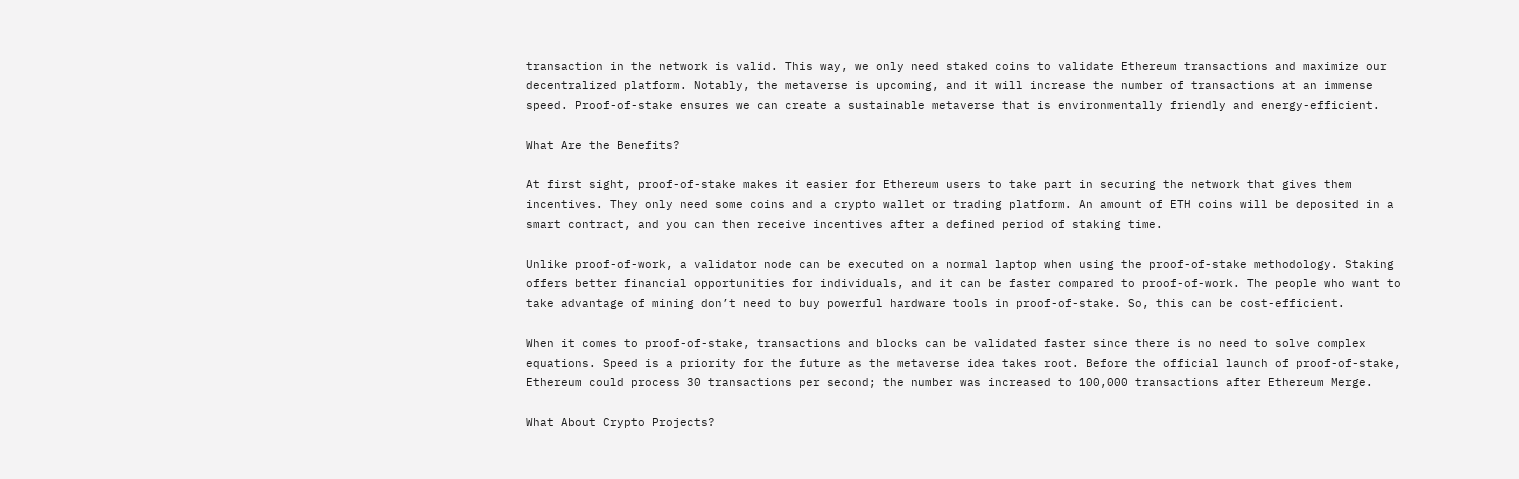transaction in the network is valid. This way, we only need staked coins to validate Ethereum transactions and maximize our decentralized platform. Notably, the metaverse is upcoming, and it will increase the number of transactions at an immense speed. Proof-of-stake ensures we can create a sustainable metaverse that is environmentally friendly and energy-efficient.

What Are the Benefits?

At first sight, proof-of-stake makes it easier for Ethereum users to take part in securing the network that gives them incentives. They only need some coins and a crypto wallet or trading platform. An amount of ETH coins will be deposited in a smart contract, and you can then receive incentives after a defined period of staking time.

Unlike proof-of-work, a validator node can be executed on a normal laptop when using the proof-of-stake methodology. Staking offers better financial opportunities for individuals, and it can be faster compared to proof-of-work. The people who want to take advantage of mining don’t need to buy powerful hardware tools in proof-of-stake. So, this can be cost-efficient.

When it comes to proof-of-stake, transactions and blocks can be validated faster since there is no need to solve complex equations. Speed is a priority for the future as the metaverse idea takes root. Before the official launch of proof-of-stake, Ethereum could process 30 transactions per second; the number was increased to 100,000 transactions after Ethereum Merge.

What About Crypto Projects?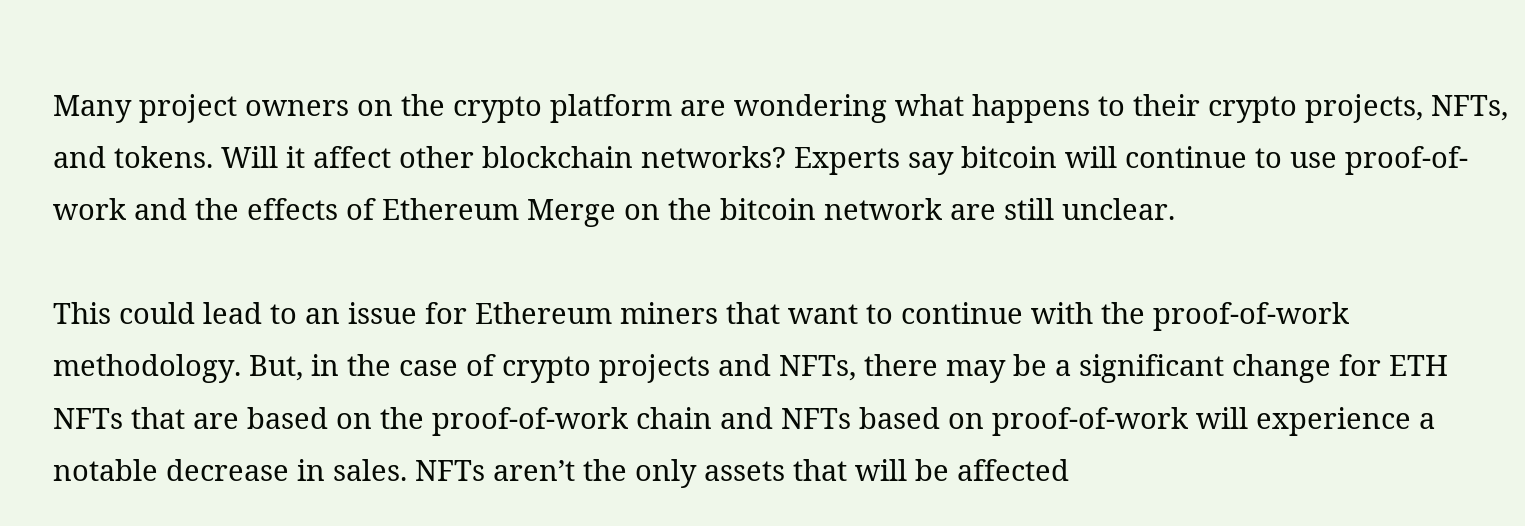Many project owners on the crypto platform are wondering what happens to their crypto projects, NFTs, and tokens. Will it affect other blockchain networks? Experts say bitcoin will continue to use proof-of-work and the effects of Ethereum Merge on the bitcoin network are still unclear.

This could lead to an issue for Ethereum miners that want to continue with the proof-of-work methodology. But, in the case of crypto projects and NFTs, there may be a significant change for ETH NFTs that are based on the proof-of-work chain and NFTs based on proof-of-work will experience a notable decrease in sales. NFTs aren’t the only assets that will be affected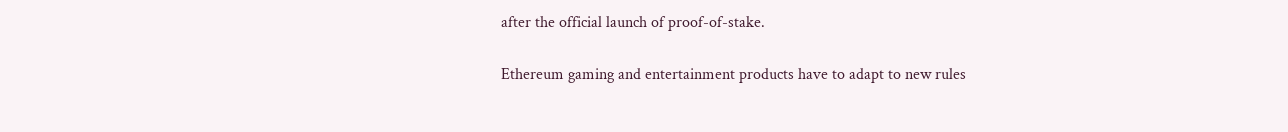after the official launch of proof-of-stake.

Ethereum gaming and entertainment products have to adapt to new rules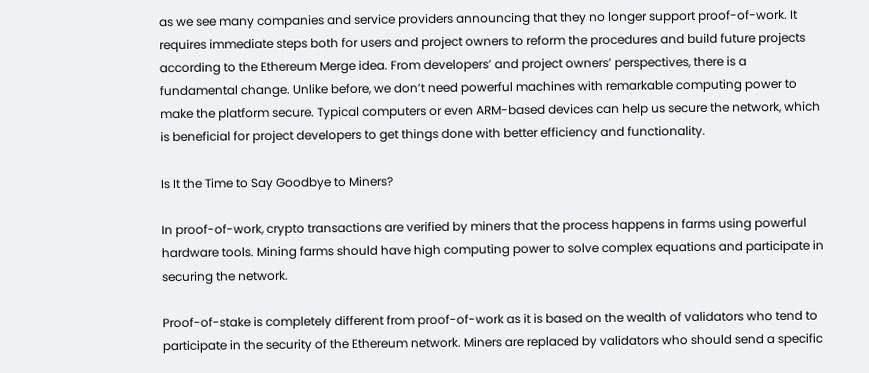as we see many companies and service providers announcing that they no longer support proof-of-work. It requires immediate steps both for users and project owners to reform the procedures and build future projects according to the Ethereum Merge idea. From developers’ and project owners’ perspectives, there is a fundamental change. Unlike before, we don’t need powerful machines with remarkable computing power to make the platform secure. Typical computers or even ARM-based devices can help us secure the network, which is beneficial for project developers to get things done with better efficiency and functionality.

Is It the Time to Say Goodbye to Miners?

In proof-of-work, crypto transactions are verified by miners that the process happens in farms using powerful hardware tools. Mining farms should have high computing power to solve complex equations and participate in securing the network.

Proof-of-stake is completely different from proof-of-work as it is based on the wealth of validators who tend to participate in the security of the Ethereum network. Miners are replaced by validators who should send a specific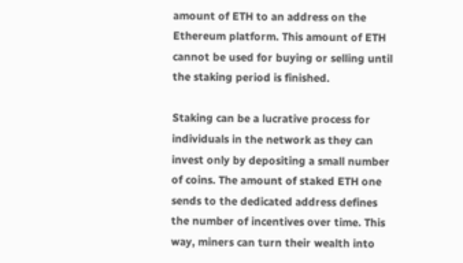amount of ETH to an address on the Ethereum platform. This amount of ETH cannot be used for buying or selling until the staking period is finished.

Staking can be a lucrative process for individuals in the network as they can invest only by depositing a small number of coins. The amount of staked ETH one sends to the dedicated address defines the number of incentives over time. This way, miners can turn their wealth into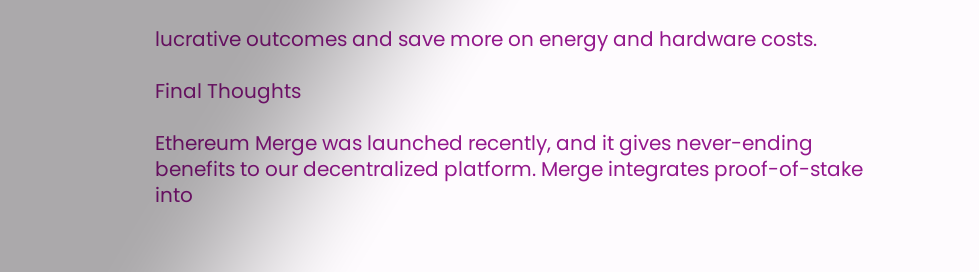lucrative outcomes and save more on energy and hardware costs.

Final Thoughts

Ethereum Merge was launched recently, and it gives never-ending benefits to our decentralized platform. Merge integrates proof-of-stake into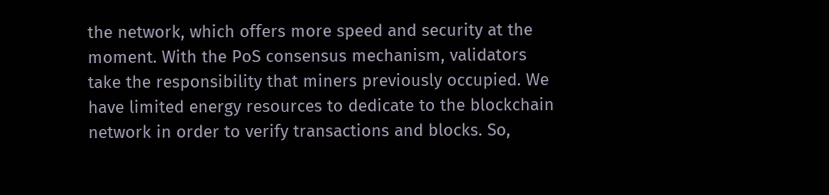the network, which offers more speed and security at the moment. With the PoS consensus mechanism, validators take the responsibility that miners previously occupied. We have limited energy resources to dedicate to the blockchain network in order to verify transactions and blocks. So,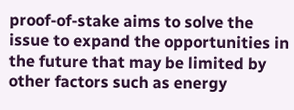proof-of-stake aims to solve the issue to expand the opportunities in the future that may be limited by other factors such as energy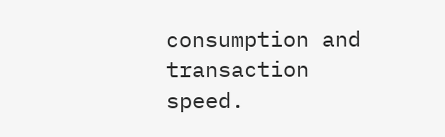consumption and transaction speed.